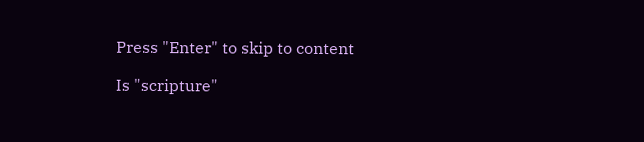Press "Enter" to skip to content

Is "scripture"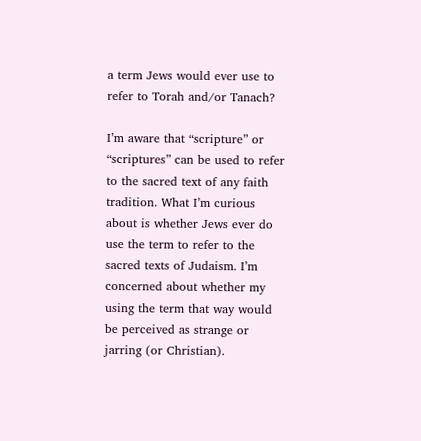a term Jews would ever use to refer to Torah and/or Tanach?

I’m aware that “scripture” or “scriptures” can be used to refer to the sacred text of any faith tradition. What I’m curious about is whether Jews ever do use the term to refer to the sacred texts of Judaism. I’m concerned about whether my using the term that way would be perceived as strange or jarring (or Christian).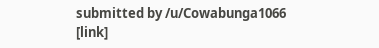submitted by /u/Cowabunga1066
[link]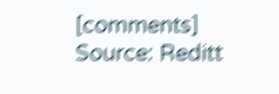[comments]
Source: Reditt